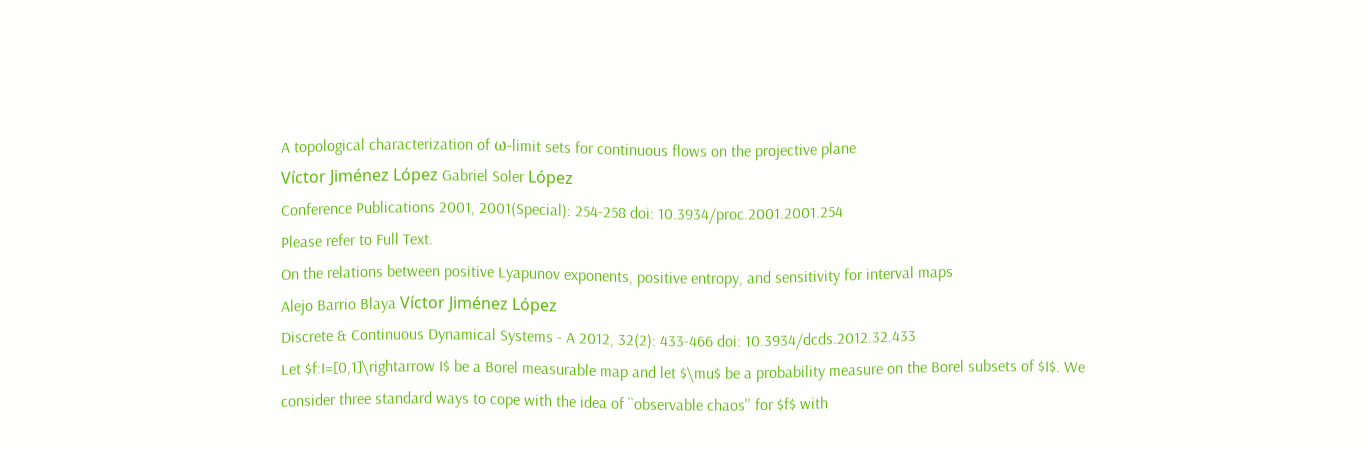A topological characterization of ω-limit sets for continuous flows on the projective plane
Víctor Jiménez López Gabriel Soler López
Conference Publications 2001, 2001(Special): 254-258 doi: 10.3934/proc.2001.2001.254
Please refer to Full Text.
On the relations between positive Lyapunov exponents, positive entropy, and sensitivity for interval maps
Alejo Barrio Blaya Víctor Jiménez López
Discrete & Continuous Dynamical Systems - A 2012, 32(2): 433-466 doi: 10.3934/dcds.2012.32.433
Let $f:I=[0,1]\rightarrow I$ be a Borel measurable map and let $\mu$ be a probability measure on the Borel subsets of $I$. We consider three standard ways to cope with the idea of ``observable chaos'' for $f$ with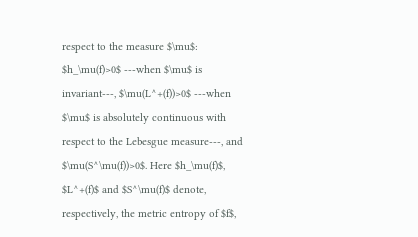respect to the measure $\mu$: $h_\mu(f)>0$ ---when $\mu$ is invariant---, $\mu(L^+(f))>0$ ---when $\mu$ is absolutely continuous with respect to the Lebesgue measure---, and $\mu(S^\mu(f))>0$. Here $h_\mu(f)$, $L^+(f)$ and $S^\mu(f)$ denote, respectively, the metric entropy of $f$,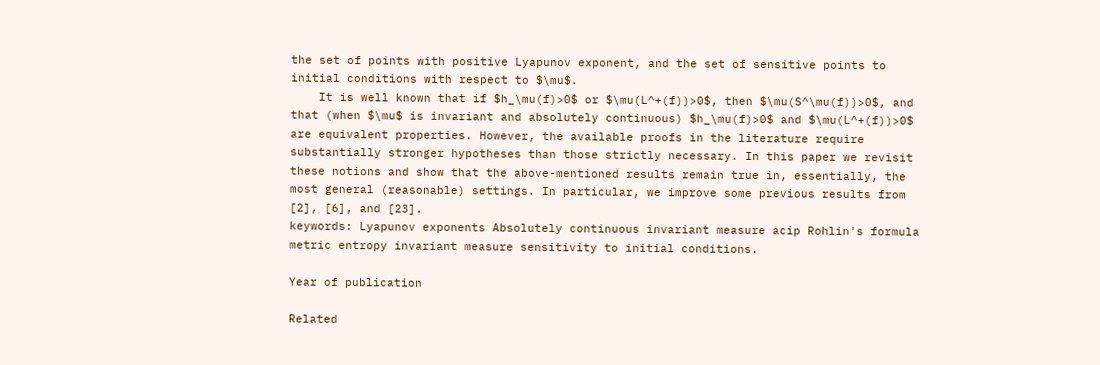the set of points with positive Lyapunov exponent, and the set of sensitive points to initial conditions with respect to $\mu$.
    It is well known that if $h_\mu(f)>0$ or $\mu(L^+(f))>0$, then $\mu(S^\mu(f))>0$, and that (when $\mu$ is invariant and absolutely continuous) $h_\mu(f)>0$ and $\mu(L^+(f))>0$ are equivalent properties. However, the available proofs in the literature require substantially stronger hypotheses than those strictly necessary. In this paper we revisit these notions and show that the above-mentioned results remain true in, essentially, the most general (reasonable) settings. In particular, we improve some previous results from [2], [6], and [23].
keywords: Lyapunov exponents Absolutely continuous invariant measure acip Rohlin's formula metric entropy invariant measure sensitivity to initial conditions.

Year of publication

Related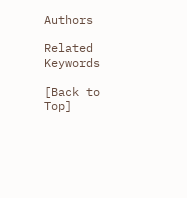Authors

Related Keywords

[Back to Top]